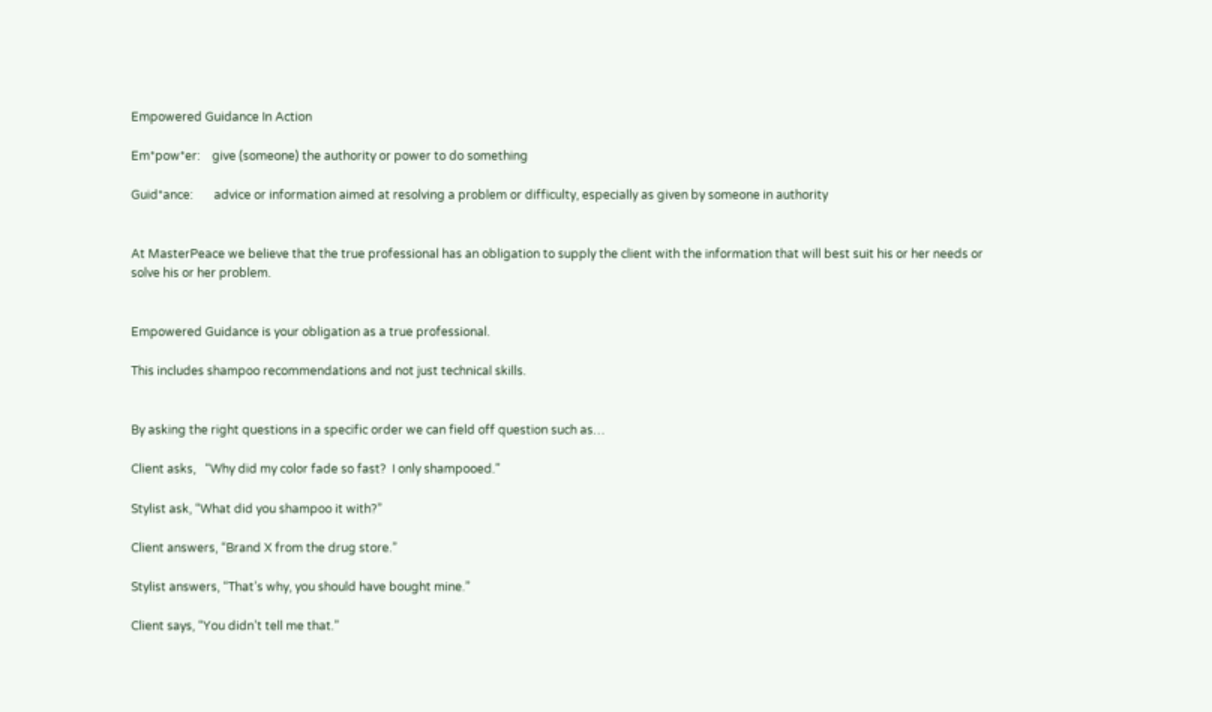Empowered Guidance In Action

Em*pow*er:    give (someone) the authority or power to do something

Guid*ance:       advice or information aimed at resolving a problem or difficulty, especially as given by someone in authority


At MasterPeace we believe that the true professional has an obligation to supply the client with the information that will best suit his or her needs or solve his or her problem.


Empowered Guidance is your obligation as a true professional.

This includes shampoo recommendations and not just technical skills.


By asking the right questions in a specific order we can field off question such as…

Client asks,   “Why did my color fade so fast?  I only shampooed.”

Stylist ask, “What did you shampoo it with?”

Client answers, “Brand X from the drug store.”

Stylist answers, “That’s why, you should have bought mine.”

Client says, “You didn’t tell me that.”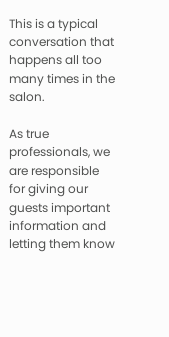This is a typical conversation that happens all too many times in the salon.

As true professionals, we are responsible for giving our guests important information and letting them know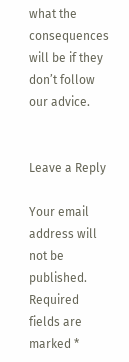what the consequences will be if they don’t follow our advice.


Leave a Reply

Your email address will not be published. Required fields are marked *